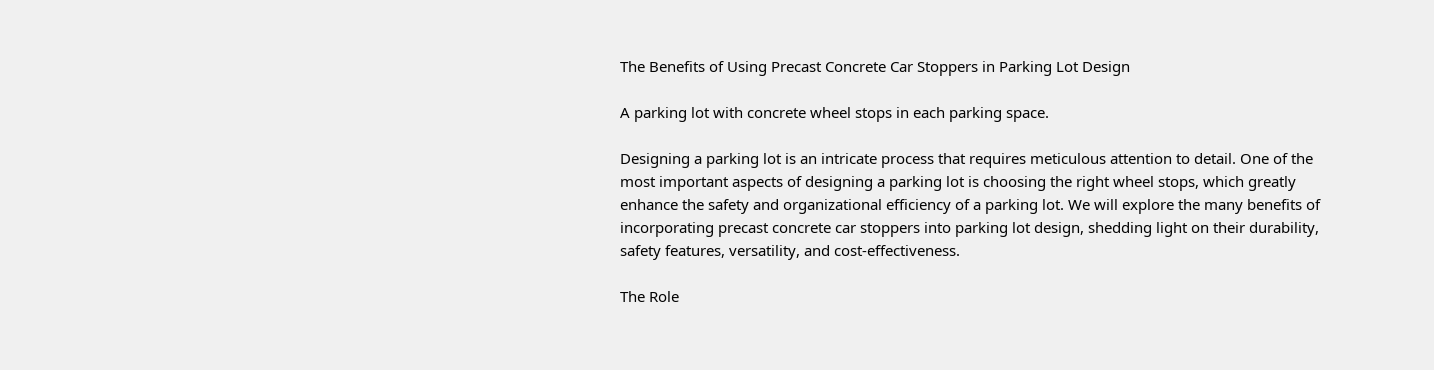The Benefits of Using Precast Concrete Car Stoppers in Parking Lot Design

A parking lot with concrete wheel stops in each parking space.

Designing a parking lot is an intricate process that requires meticulous attention to detail. One of the most important aspects of designing a parking lot is choosing the right wheel stops, which greatly enhance the safety and organizational efficiency of a parking lot. We will explore the many benefits of incorporating precast concrete car stoppers into parking lot design, shedding light on their durability, safety features, versatility, and cost-effectiveness.

The Role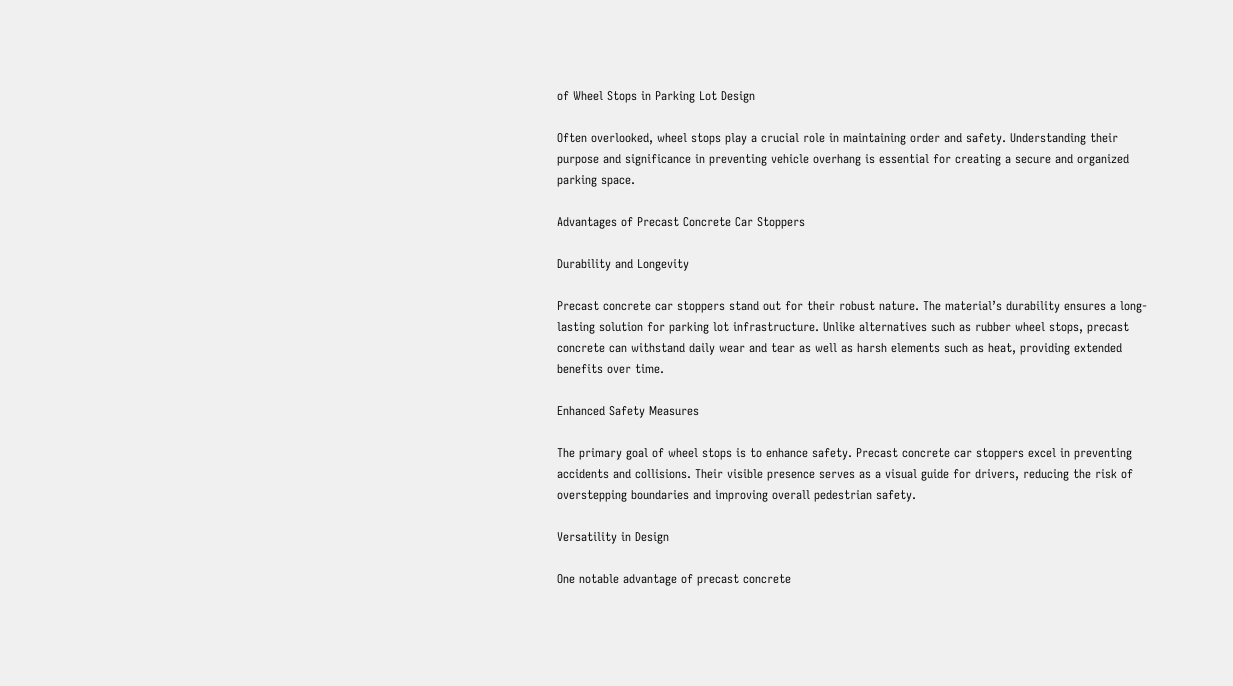of Wheel Stops in Parking Lot Design

Often overlooked, wheel stops play a crucial role in maintaining order and safety. Understanding their purpose and significance in preventing vehicle overhang is essential for creating a secure and organized parking space.

Advantages of Precast Concrete Car Stoppers

Durability and Longevity

Precast concrete car stoppers stand out for their robust nature. The material’s durability ensures a long-lasting solution for parking lot infrastructure. Unlike alternatives such as rubber wheel stops, precast concrete can withstand daily wear and tear as well as harsh elements such as heat, providing extended benefits over time.

Enhanced Safety Measures

The primary goal of wheel stops is to enhance safety. Precast concrete car stoppers excel in preventing accidents and collisions. Their visible presence serves as a visual guide for drivers, reducing the risk of overstepping boundaries and improving overall pedestrian safety.

Versatility in Design

One notable advantage of precast concrete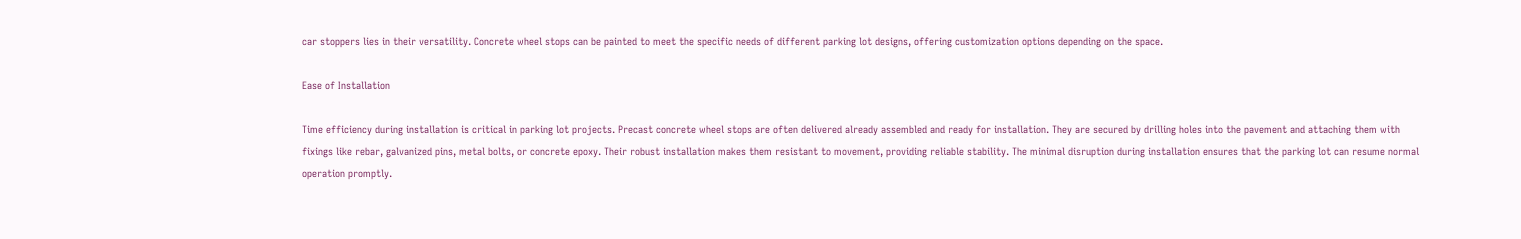car stoppers lies in their versatility. Concrete wheel stops can be painted to meet the specific needs of different parking lot designs, offering customization options depending on the space.

Ease of Installation

Time efficiency during installation is critical in parking lot projects. Precast concrete wheel stops are often delivered already assembled and ready for installation. They are secured by drilling holes into the pavement and attaching them with fixings like rebar, galvanized pins, metal bolts, or concrete epoxy. Their robust installation makes them resistant to movement, providing reliable stability. The minimal disruption during installation ensures that the parking lot can resume normal operation promptly.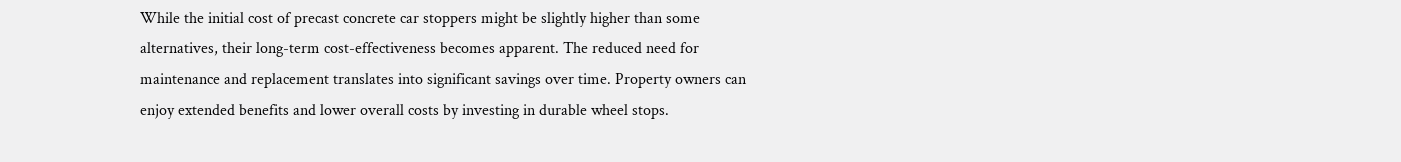While the initial cost of precast concrete car stoppers might be slightly higher than some alternatives, their long-term cost-effectiveness becomes apparent. The reduced need for maintenance and replacement translates into significant savings over time. Property owners can enjoy extended benefits and lower overall costs by investing in durable wheel stops.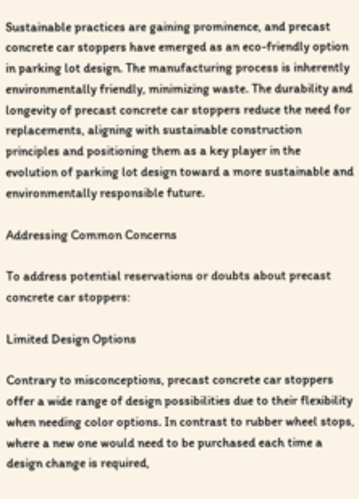Sustainable practices are gaining prominence, and precast concrete car stoppers have emerged as an eco-friendly option in parking lot design. The manufacturing process is inherently environmentally friendly, minimizing waste. The durability and longevity of precast concrete car stoppers reduce the need for replacements, aligning with sustainable construction principles and positioning them as a key player in the evolution of parking lot design toward a more sustainable and environmentally responsible future.

Addressing Common Concerns

To address potential reservations or doubts about precast concrete car stoppers:

Limited Design Options

Contrary to misconceptions, precast concrete car stoppers offer a wide range of design possibilities due to their flexibility when needing color options. In contrast to rubber wheel stops, where a new one would need to be purchased each time a design change is required,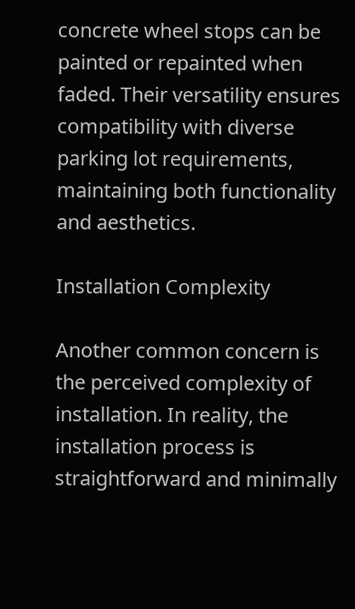concrete wheel stops can be painted or repainted when faded. Their versatility ensures compatibility with diverse parking lot requirements, maintaining both functionality and aesthetics.

Installation Complexity

Another common concern is the perceived complexity of installation. In reality, the installation process is straightforward and minimally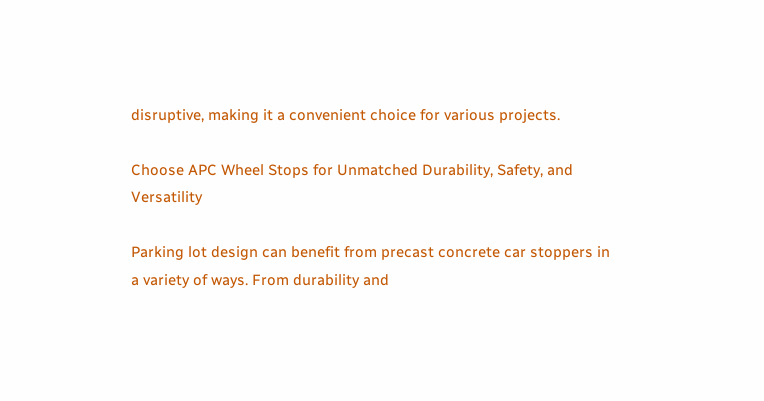disruptive, making it a convenient choice for various projects.

Choose APC Wheel Stops for Unmatched Durability, Safety, and Versatility

Parking lot design can benefit from precast concrete car stoppers in a variety of ways. From durability and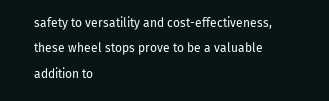safety to versatility and cost-effectiveness, these wheel stops prove to be a valuable addition to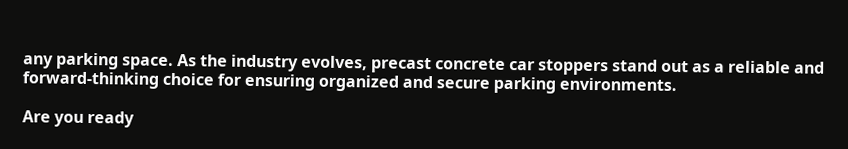any parking space. As the industry evolves, precast concrete car stoppers stand out as a reliable and forward-thinking choice for ensuring organized and secure parking environments.

Are you ready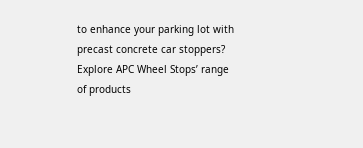to enhance your parking lot with precast concrete car stoppers? Explore APC Wheel Stops’ range of products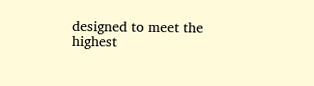designed to meet the highest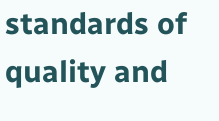standards of quality and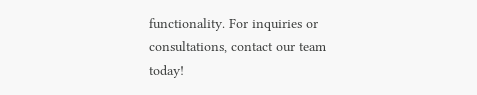functionality. For inquiries or consultations, contact our team today!